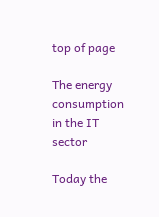top of page

The energy consumption in the IT sector

Today the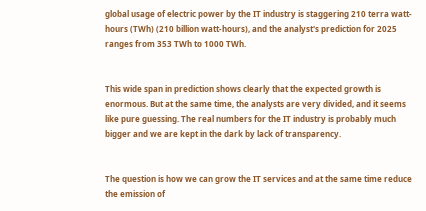global usage of electric power by the IT industry is staggering 210 terra watt-hours (TWh) (210 billion watt-hours), and the analyst's prediction for 2025 ranges from 353 TWh to 1000 TWh.


This wide span in prediction shows clearly that the expected growth is enormous. But at the same time, the analysts are very divided, and it seems like pure guessing. The real numbers for the IT industry is probably much bigger and we are kept in the dark by lack of transparency.


The question is how we can grow the IT services and at the same time reduce the emission of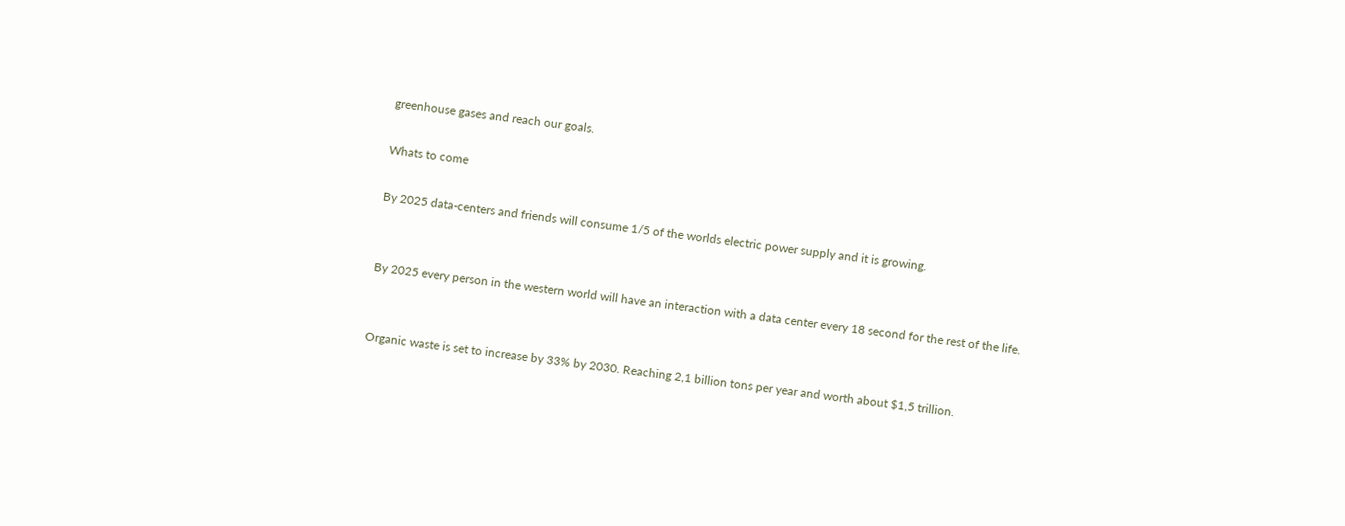greenhouse gases and reach our goals.

Whats to come

By 2025 data-centers and friends will consume 1/5 of the worlds electric power supply and it is growing.


By 2025 every person in the western world will have an interaction with a data center every 18 second for the rest of the life.


Organic waste is set to increase by 33% by 2030. Reaching 2,1 billion tons per year and worth about $1,5 trillion.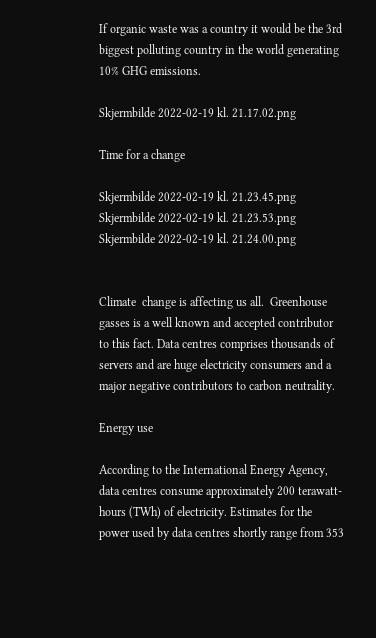If organic waste was a country it would be the 3rd biggest polluting country in the world generating 10% GHG emissions.

Skjermbilde 2022-02-19 kl. 21.17.02.png

Time for a change

Skjermbilde 2022-02-19 kl. 21.23.45.png
Skjermbilde 2022-02-19 kl. 21.23.53.png
Skjermbilde 2022-02-19 kl. 21.24.00.png


Climate  change is affecting us all.  Greenhouse gasses is a well known and accepted contributor to this fact. Data centres comprises thousands of servers and are huge electricity consumers and a major negative contributors to carbon neutrality.

Energy use

According to the International Energy Agency, data centres consume approximately 200 terawatt-hours (TWh) of electricity. Estimates for the power used by data centres shortly range from 353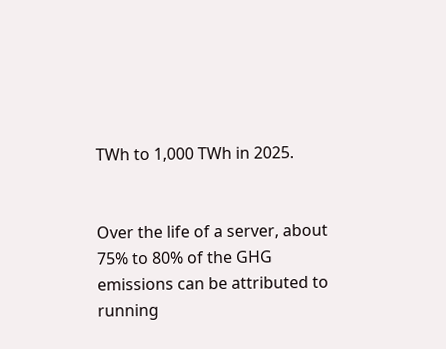TWh to 1,000 TWh in 2025.


Over the life of a server, about 75% to 80% of the GHG emissions can be attributed to running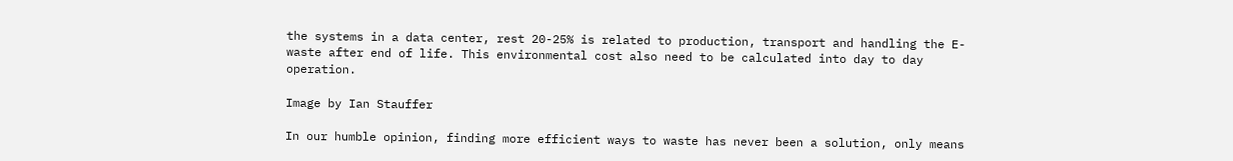the systems in a data center, rest 20-25% is related to production, transport and handling the E- waste after end of life. This environmental cost also need to be calculated into day to day operation.

Image by Ian Stauffer

In our humble opinion, finding more efficient ways to waste has never been a solution, only means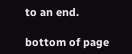to an end.

bottom of page